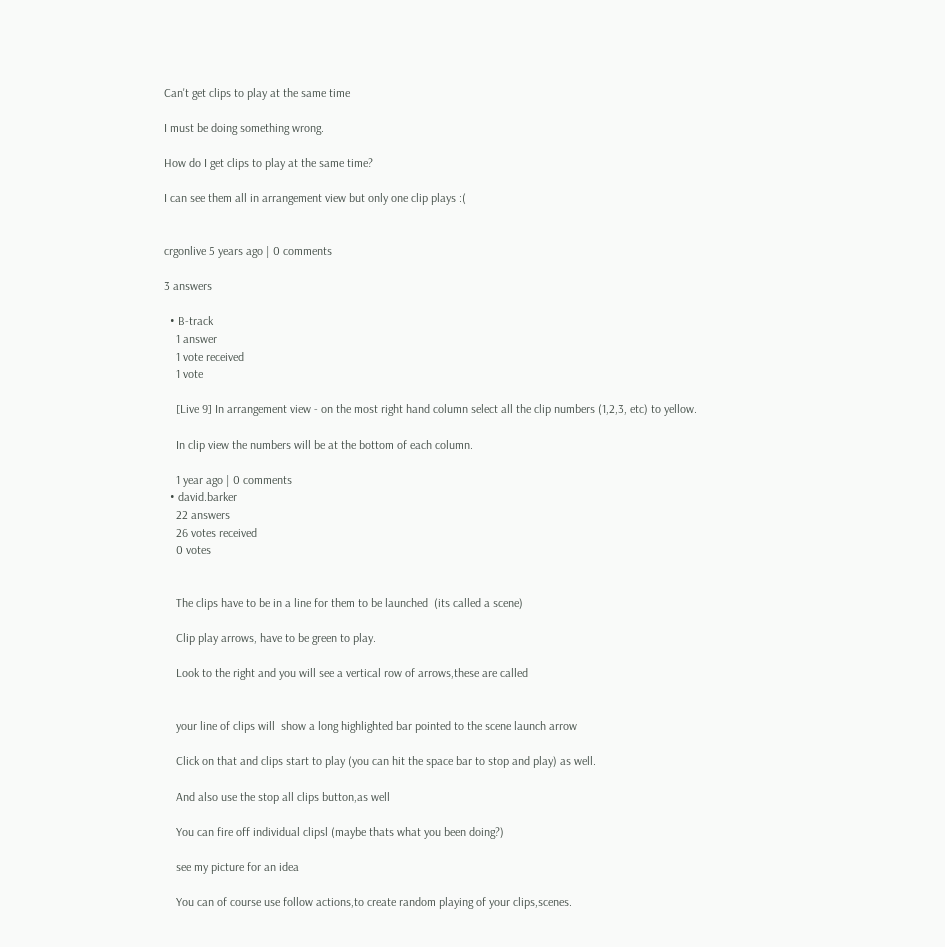Can't get clips to play at the same time

I must be doing something wrong.

How do I get clips to play at the same time?

I can see them all in arrangement view but only one clip plays :(


crgonlive 5 years ago | 0 comments

3 answers

  • B-track
    1 answer
    1 vote received
    1 vote

    [Live 9] In arrangement view - on the most right hand column select all the clip numbers (1,2,3, etc) to yellow.

    In clip view the numbers will be at the bottom of each column.

    1 year ago | 0 comments
  • david.barker
    22 answers
    26 votes received
    0 votes


    The clips have to be in a line for them to be launched  (its called a scene)

    Clip play arrows, have to be green to play.

    Look to the right and you will see a vertical row of arrows,these are called


    your line of clips will  show a long highlighted bar pointed to the scene launch arrow

    Click on that and clips start to play (you can hit the space bar to stop and play) as well.

    And also use the stop all clips button,as well

    You can fire off individual clipsl (maybe thats what you been doing?)

    see my picture for an idea

    You can of course use follow actions,to create random playing of your clips,scenes.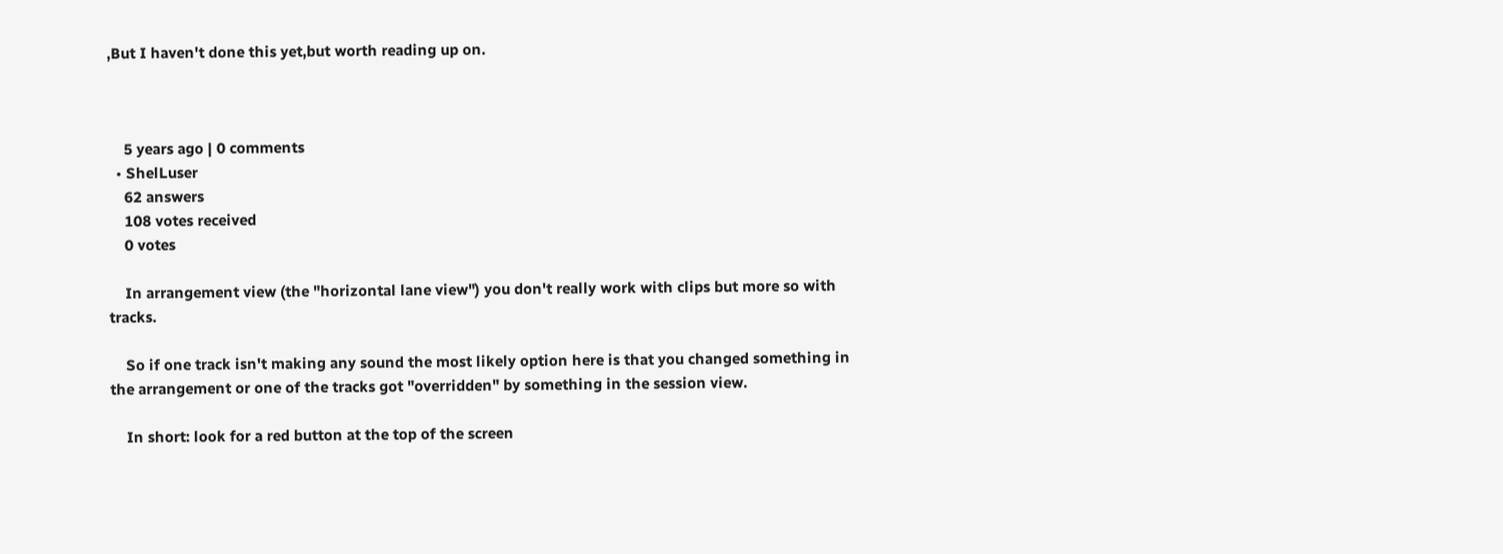,But I haven't done this yet,but worth reading up on.



    5 years ago | 0 comments
  • ShelLuser
    62 answers
    108 votes received
    0 votes

    In arrangement view (the "horizontal lane view") you don't really work with clips but more so with tracks.

    So if one track isn't making any sound the most likely option here is that you changed something in the arrangement or one of the tracks got "overridden" by something in the session view.

    In short: look for a red button at the top of the screen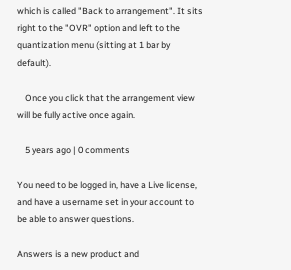which is called "Back to arrangement". It sits right to the "OVR" option and left to the quantization menu (sitting at 1 bar by default).

    Once you click that the arrangement view will be fully active once again.

    5 years ago | 0 comments

You need to be logged in, have a Live license, and have a username set in your account to be able to answer questions.

Answers is a new product and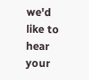we'd like to hear your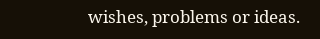wishes, problems or ideas.